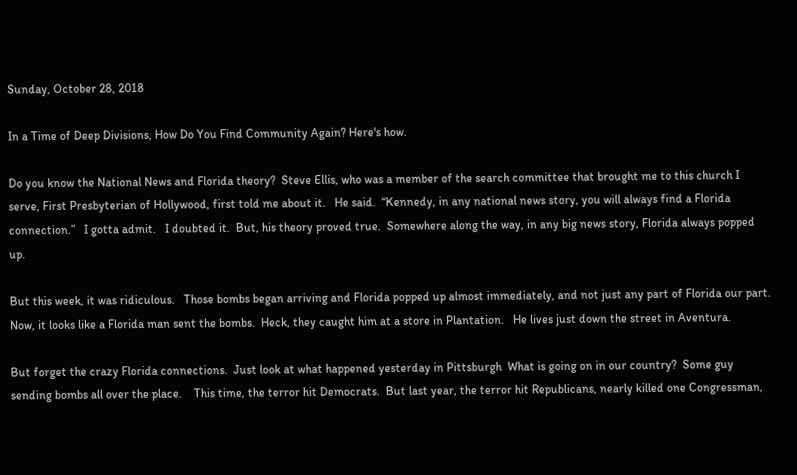Sunday, October 28, 2018

In a Time of Deep Divisions, How Do You Find Community Again? Here's how.

Do you know the National News and Florida theory?  Steve Ellis, who was a member of the search committee that brought me to this church I serve, First Presbyterian of Hollywood, first told me about it.   He said.  “Kennedy, in any national news story, you will always find a Florida connection.”   I gotta admit.   I doubted it.  But, his theory proved true.  Somewhere along the way, in any big news story, Florida always popped up.

But this week, it was ridiculous.   Those bombs began arriving and Florida popped up almost immediately, and not just any part of Florida our part.   Now, it looks like a Florida man sent the bombs.  Heck, they caught him at a store in Plantation.   He lives just down the street in Aventura.

But forget the crazy Florida connections.  Just look at what happened yesterday in Pittsburgh  What is going on in our country?  Some guy sending bombs all over the place.    This time, the terror hit Democrats.  But last year, the terror hit Republicans, nearly killed one Congressman,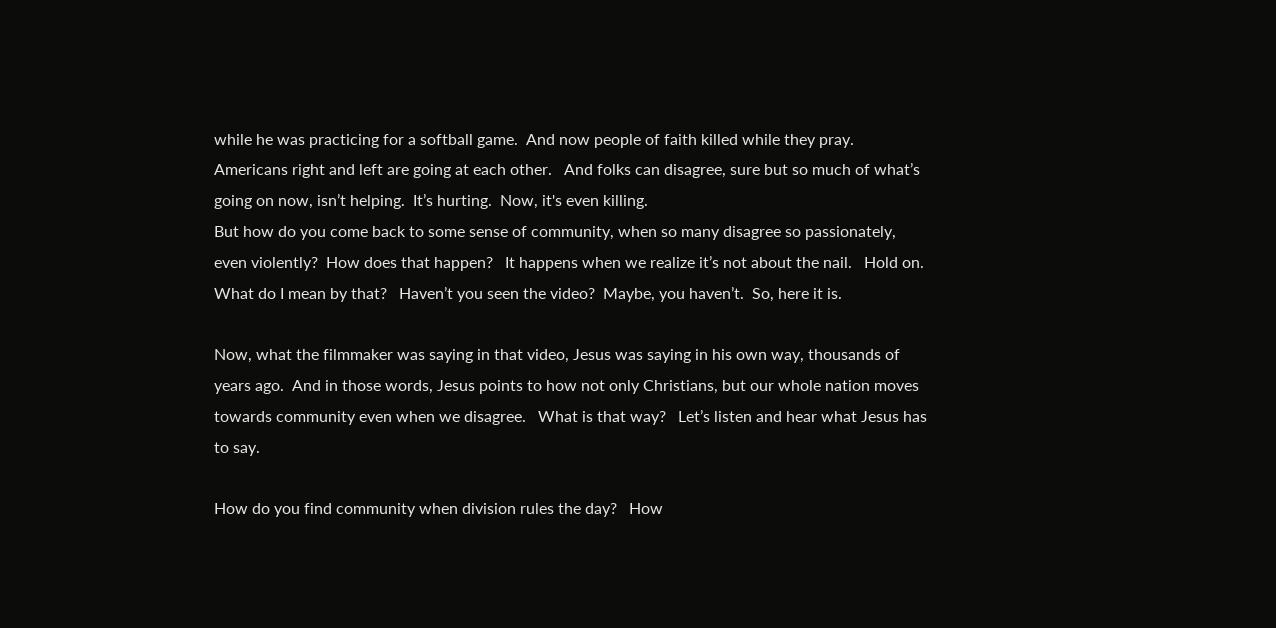while he was practicing for a softball game.  And now people of faith killed while they pray.   Americans right and left are going at each other.   And folks can disagree, sure but so much of what’s going on now, isn’t helping.  It’s hurting.  Now, it's even killing.
But how do you come back to some sense of community, when so many disagree so passionately, even violently?  How does that happen?   It happens when we realize it’s not about the nail.   Hold on.  What do I mean by that?   Haven’t you seen the video?  Maybe, you haven’t.  So, here it is.

Now, what the filmmaker was saying in that video, Jesus was saying in his own way, thousands of years ago.  And in those words, Jesus points to how not only Christians, but our whole nation moves towards community even when we disagree.   What is that way?   Let’s listen and hear what Jesus has to say.

How do you find community when division rules the day?   How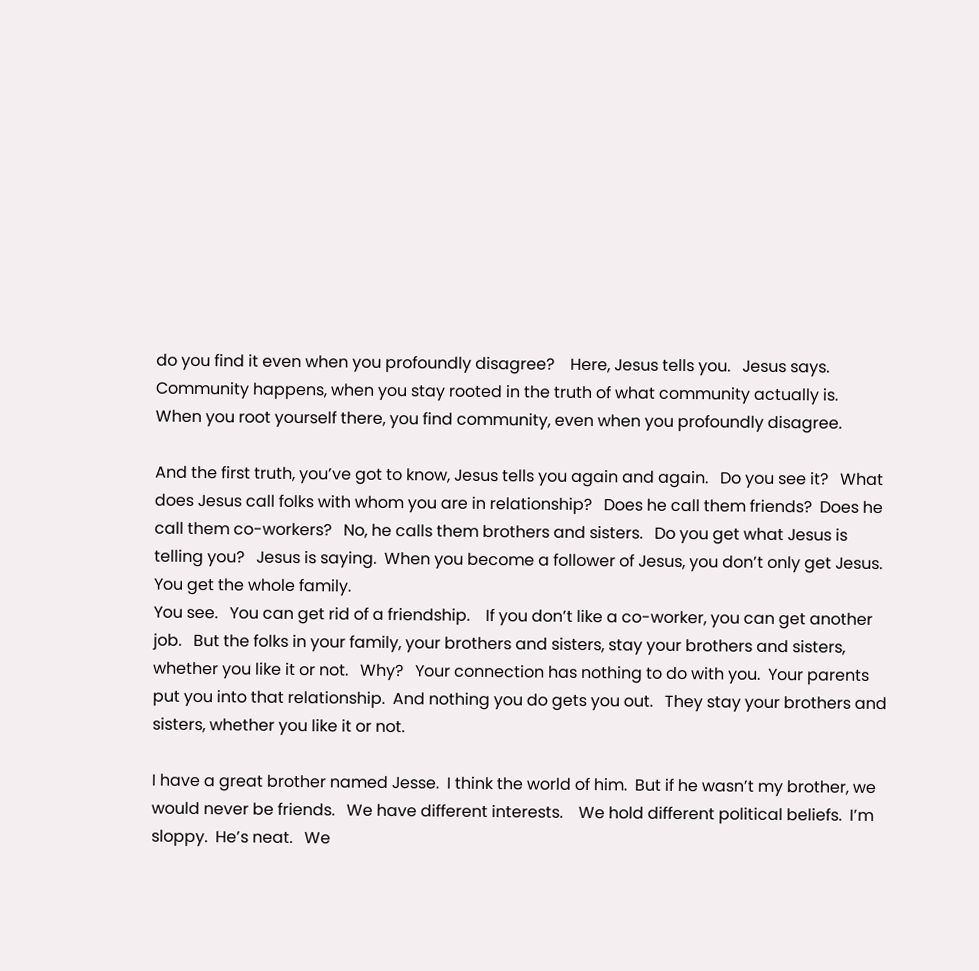do you find it even when you profoundly disagree?    Here, Jesus tells you.   Jesus says.  Community happens, when you stay rooted in the truth of what community actually is.   When you root yourself there, you find community, even when you profoundly disagree.

And the first truth, you’ve got to know, Jesus tells you again and again.   Do you see it?   What does Jesus call folks with whom you are in relationship?   Does he call them friends?  Does he call them co-workers?   No, he calls them brothers and sisters.   Do you get what Jesus is telling you?   Jesus is saying.  When you become a follower of Jesus, you don’t only get Jesus.   You get the whole family.
You see.   You can get rid of a friendship.    If you don’t like a co-worker, you can get another job.   But the folks in your family, your brothers and sisters, stay your brothers and sisters, whether you like it or not.   Why?   Your connection has nothing to do with you.  Your parents put you into that relationship.  And nothing you do gets you out.   They stay your brothers and sisters, whether you like it or not.

I have a great brother named Jesse.  I think the world of him.  But if he wasn’t my brother, we would never be friends.   We have different interests.    We hold different political beliefs.  I’m sloppy.  He’s neat.   We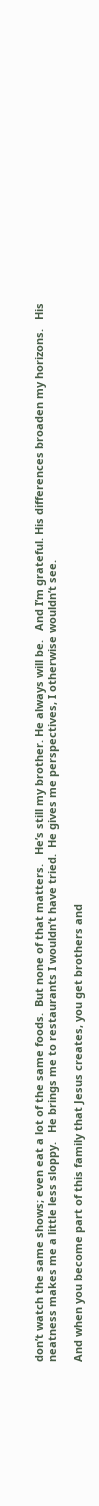don’t watch the same shows; even eat a lot of the same foods.  But none of that matters.   He’s still my brother. He always will be.   And I’m grateful. His differences broaden my horizons.   His neatness makes me a little less sloppy.   He brings me to restaurants I wouldn’t have tried.  He gives me perspectives, I otherwise wouldn’t see.

And when you become part of this family that Jesus creates, you get brothers and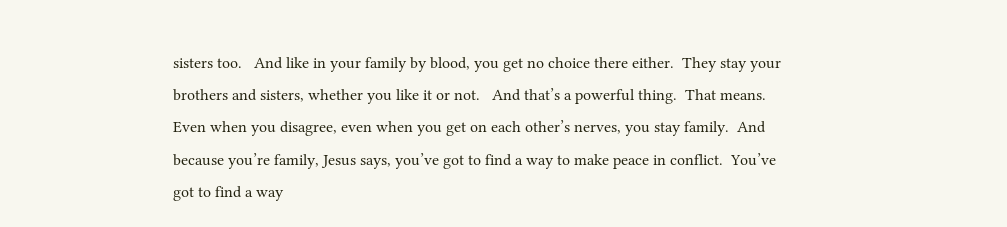sisters too.   And like in your family by blood, you get no choice there either.  They stay your brothers and sisters, whether you like it or not.   And that’s a powerful thing.  That means.  Even when you disagree, even when you get on each other’s nerves, you stay family.  And because you’re family, Jesus says, you’ve got to find a way to make peace in conflict.  You’ve got to find a way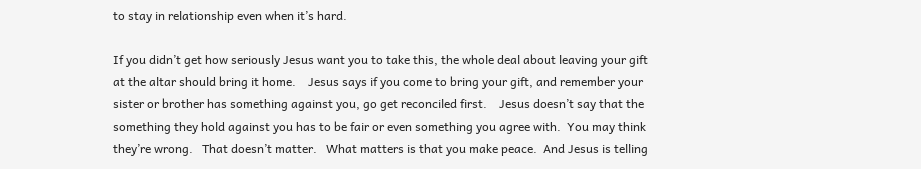to stay in relationship even when it’s hard.

If you didn’t get how seriously Jesus want you to take this, the whole deal about leaving your gift at the altar should bring it home.    Jesus says if you come to bring your gift, and remember your sister or brother has something against you, go get reconciled first.    Jesus doesn’t say that the something they hold against you has to be fair or even something you agree with.  You may think they’re wrong.   That doesn’t matter.   What matters is that you make peace.  And Jesus is telling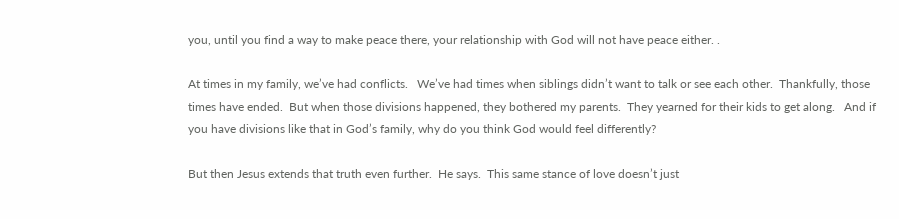you, until you find a way to make peace there, your relationship with God will not have peace either. .

At times in my family, we’ve had conflicts.   We’ve had times when siblings didn’t want to talk or see each other.  Thankfully, those times have ended.  But when those divisions happened, they bothered my parents.  They yearned for their kids to get along.   And if you have divisions like that in God’s family, why do you think God would feel differently?

But then Jesus extends that truth even further.  He says.  This same stance of love doesn’t just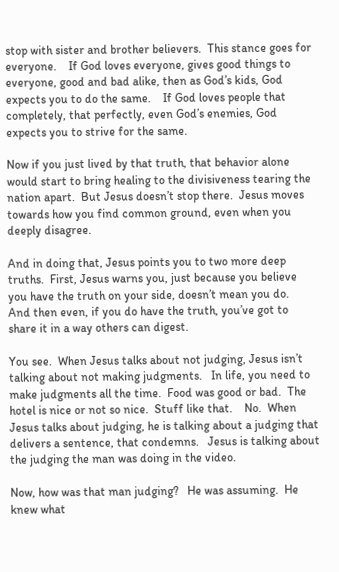stop with sister and brother believers.  This stance goes for everyone.    If God loves everyone, gives good things to everyone, good and bad alike, then as God’s kids, God expects you to do the same.    If God loves people that completely, that perfectly, even God’s enemies, God expects you to strive for the same.

Now if you just lived by that truth, that behavior alone would start to bring healing to the divisiveness tearing the nation apart.  But Jesus doesn’t stop there.  Jesus moves towards how you find common ground, even when you deeply disagree.

And in doing that, Jesus points you to two more deep truths.  First, Jesus warns you, just because you believe you have the truth on your side, doesn’t mean you do.   And then even, if you do have the truth, you’ve got to share it in a way others can digest.

You see.  When Jesus talks about not judging, Jesus isn’t talking about not making judgments.   In life, you need to make judgments all the time.  Food was good or bad.  The hotel is nice or not so nice.  Stuff like that.    No.  When Jesus talks about judging, he is talking about a judging that delivers a sentence, that condemns.   Jesus is talking about the judging the man was doing in the video.

Now, how was that man judging?   He was assuming.  He knew what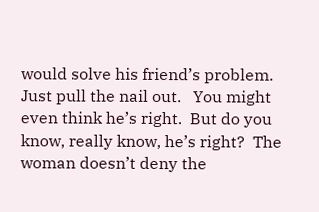would solve his friend’s problem.  Just pull the nail out.   You might even think he’s right.  But do you know, really know, he’s right?  The woman doesn’t deny the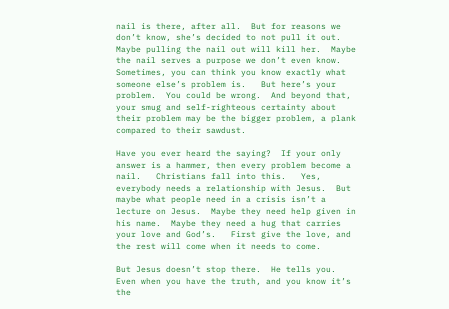nail is there, after all.  But for reasons we don’t know, she’s decided to not pull it out.  Maybe pulling the nail out will kill her.  Maybe the nail serves a purpose we don’t even know.   Sometimes, you can think you know exactly what someone else’s problem is.   But here’s your problem.  You could be wrong.  And beyond that, your smug and self-righteous certainty about their problem may be the bigger problem, a plank compared to their sawdust.

Have you ever heard the saying?  If your only answer is a hammer, then every problem become a nail.   Christians fall into this.   Yes, everybody needs a relationship with Jesus.  But maybe what people need in a crisis isn’t a lecture on Jesus.  Maybe they need help given in his name.  Maybe they need a hug that carries your love and God’s.   First give the love, and the rest will come when it needs to come.

But Jesus doesn’t stop there.  He tells you.  Even when you have the truth, and you know it’s the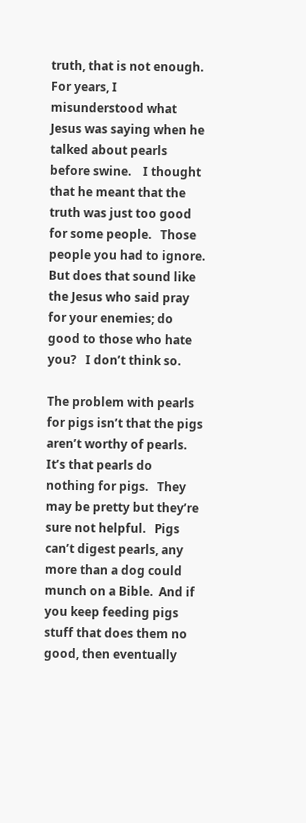truth, that is not enough.  For years, I misunderstood what Jesus was saying when he talked about pearls before swine.    I thought that he meant that the truth was just too good for some people.   Those people you had to ignore.   But does that sound like the Jesus who said pray for your enemies; do good to those who hate you?   I don’t think so.

The problem with pearls for pigs isn’t that the pigs aren’t worthy of pearls.  It’s that pearls do nothing for pigs.   They may be pretty but they’re sure not helpful.   Pigs can’t digest pearls, any more than a dog could munch on a Bible.  And if you keep feeding pigs stuff that does them no good, then eventually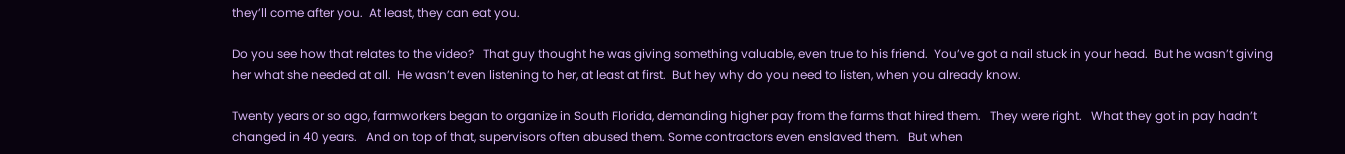they’ll come after you.  At least, they can eat you.

Do you see how that relates to the video?   That guy thought he was giving something valuable, even true to his friend.  You’ve got a nail stuck in your head.  But he wasn’t giving her what she needed at all.  He wasn’t even listening to her, at least at first.  But hey why do you need to listen, when you already know.

Twenty years or so ago, farmworkers began to organize in South Florida, demanding higher pay from the farms that hired them.   They were right.   What they got in pay hadn’t changed in 40 years.   And on top of that, supervisors often abused them. Some contractors even enslaved them.   But when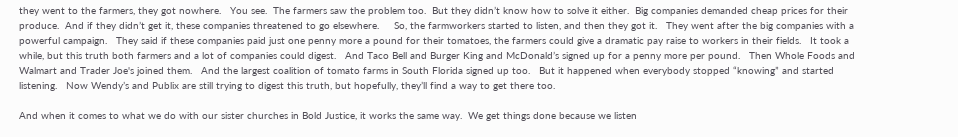they went to the farmers, they got nowhere.   You see.  The farmers saw the problem too.  But they didn’t know how to solve it either.  Big companies demanded cheap prices for their produce.  And if they didn’t get it, these companies threatened to go elsewhere.     So, the farmworkers started to listen, and then they got it.   They went after the big companies with a powerful campaign.   They said if these companies paid just one penny more a pound for their tomatoes, the farmers could give a dramatic pay raise to workers in their fields.   It took a while, but this truth both farmers and a lot of companies could digest.   And Taco Bell and Burger King and McDonald’s signed up for a penny more per pound.   Then Whole Foods and Walmart and Trader Joe's joined them.   And the largest coalition of tomato farms in South Florida signed up too.   But it happened when everybody stopped “knowing” and started listening.   Now Wendy’s and Publix are still trying to digest this truth, but hopefully, they’ll find a way to get there too.

And when it comes to what we do with our sister churches in Bold Justice, it works the same way.  We get things done because we listen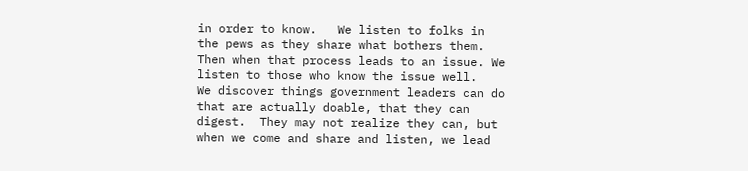in order to know.   We listen to folks in the pews as they share what bothers them.   Then when that process leads to an issue. We listen to those who know the issue well.   We discover things government leaders can do that are actually doable, that they can digest.  They may not realize they can, but when we come and share and listen, we lead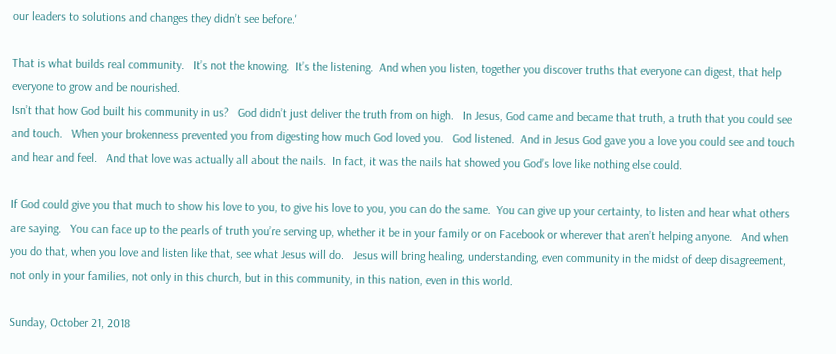our leaders to solutions and changes they didn’t see before.'

That is what builds real community.   It’s not the knowing.  It’s the listening.  And when you listen, together you discover truths that everyone can digest, that help everyone to grow and be nourished.
Isn’t that how God built his community in us?   God didn’t just deliver the truth from on high.   In Jesus, God came and became that truth, a truth that you could see and touch.   When your brokenness prevented you from digesting how much God loved you.   God listened.  And in Jesus God gave you a love you could see and touch and hear and feel.   And that love was actually all about the nails.  In fact, it was the nails hat showed you God’s love like nothing else could.

If God could give you that much to show his love to you, to give his love to you, you can do the same.  You can give up your certainty, to listen and hear what others are saying.   You can face up to the pearls of truth you’re serving up, whether it be in your family or on Facebook or wherever that aren’t helping anyone.   And when you do that, when you love and listen like that, see what Jesus will do.   Jesus will bring healing, understanding, even community in the midst of deep disagreement, not only in your families, not only in this church, but in this community, in this nation, even in this world.

Sunday, October 21, 2018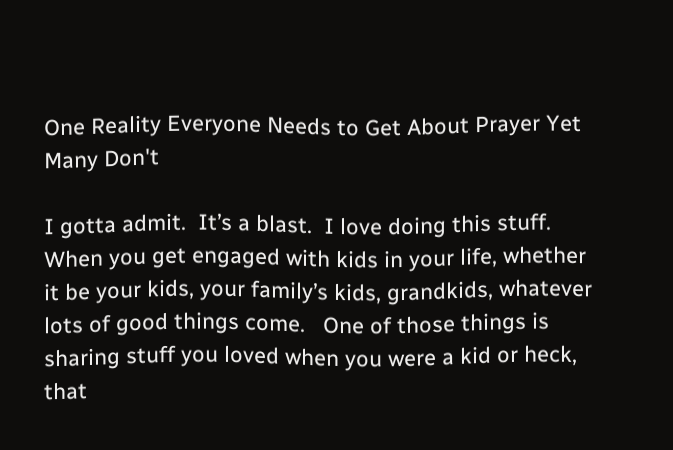One Reality Everyone Needs to Get About Prayer Yet Many Don't

I gotta admit.  It’s a blast.  I love doing this stuff.    When you get engaged with kids in your life, whether it be your kids, your family’s kids, grandkids, whatever lots of good things come.   One of those things is sharing stuff you loved when you were a kid or heck, that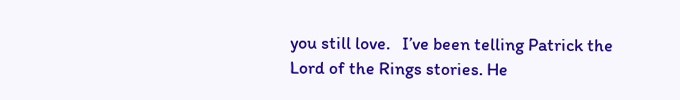you still love.   I’ve been telling Patrick the Lord of the Rings stories. He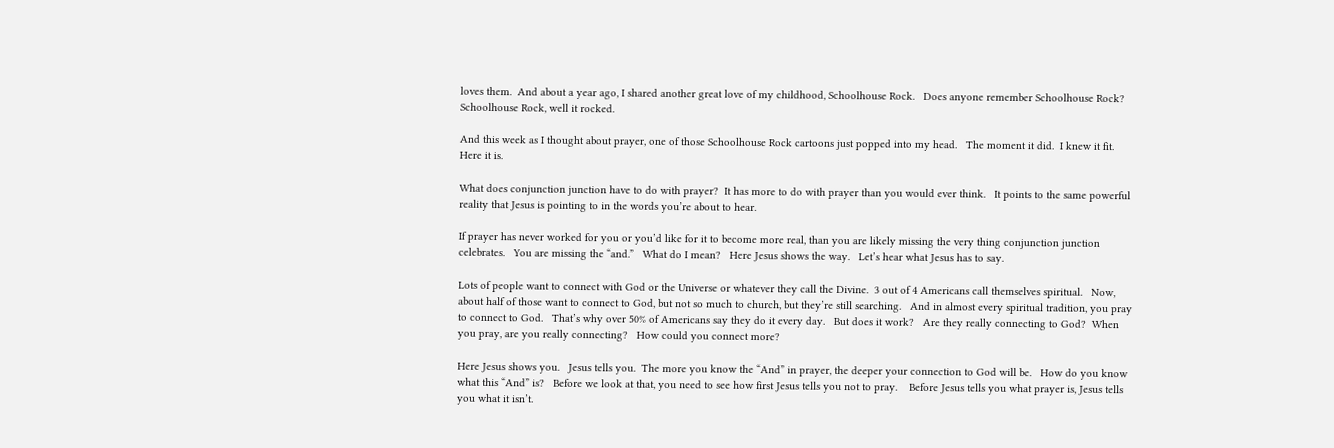loves them.  And about a year ago, I shared another great love of my childhood, Schoolhouse Rock.   Does anyone remember Schoolhouse Rock?   Schoolhouse Rock, well it rocked.

And this week as I thought about prayer, one of those Schoolhouse Rock cartoons just popped into my head.   The moment it did.  I knew it fit.  Here it is.

What does conjunction junction have to do with prayer?  It has more to do with prayer than you would ever think.   It points to the same powerful reality that Jesus is pointing to in the words you’re about to hear.

If prayer has never worked for you or you’d like for it to become more real, than you are likely missing the very thing conjunction junction celebrates.   You are missing the “and.”   What do I mean?   Here Jesus shows the way.   Let’s hear what Jesus has to say.

Lots of people want to connect with God or the Universe or whatever they call the Divine.  3 out of 4 Americans call themselves spiritual.   Now, about half of those want to connect to God, but not so much to church, but they’re still searching.   And in almost every spiritual tradition, you pray to connect to God.   That’s why over 50% of Americans say they do it every day.   But does it work?   Are they really connecting to God?  When you pray, are you really connecting?   How could you connect more?

Here Jesus shows you.   Jesus tells you.  The more you know the “And” in prayer, the deeper your connection to God will be.   How do you know what this “And” is?   Before we look at that, you need to see how first Jesus tells you not to pray.    Before Jesus tells you what prayer is, Jesus tells you what it isn’t.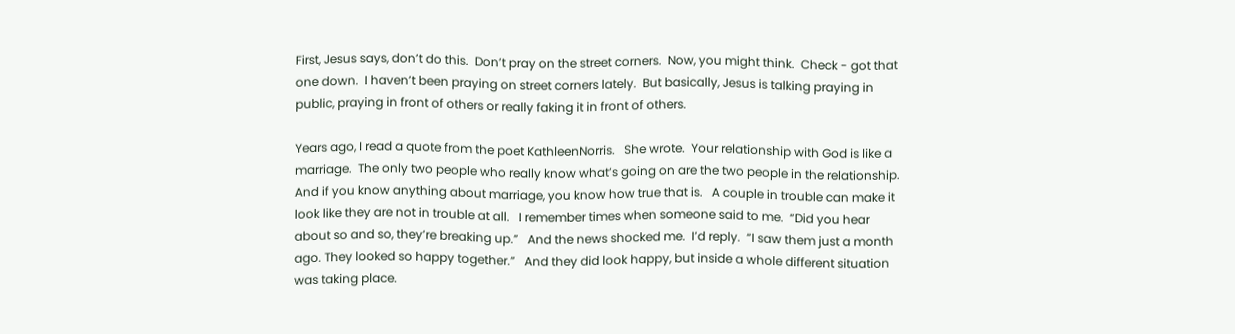First, Jesus says, don’t do this.  Don’t pray on the street corners.  Now, you might think.  Check - got that one down.  I haven’t been praying on street corners lately.  But basically, Jesus is talking praying in public, praying in front of others or really faking it in front of others.

Years ago, I read a quote from the poet KathleenNorris.   She wrote.  Your relationship with God is like a marriage.  The only two people who really know what’s going on are the two people in the relationship.   And if you know anything about marriage, you know how true that is.   A couple in trouble can make it look like they are not in trouble at all.   I remember times when someone said to me.  “Did you hear about so and so, they’re breaking up.”   And the news shocked me.  I’d reply.  “I saw them just a month ago. They looked so happy together.”   And they did look happy, but inside a whole different situation was taking place.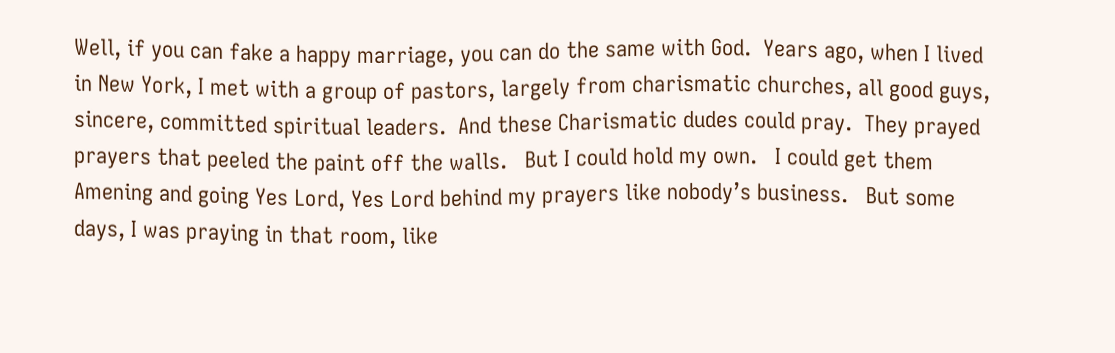Well, if you can fake a happy marriage, you can do the same with God.  Years ago, when I lived in New York, I met with a group of pastors, largely from charismatic churches, all good guys, sincere, committed spiritual leaders.  And these Charismatic dudes could pray.  They prayed prayers that peeled the paint off the walls.   But I could hold my own.   I could get them Amening and going Yes Lord, Yes Lord behind my prayers like nobody’s business.   But some days, I was praying in that room, like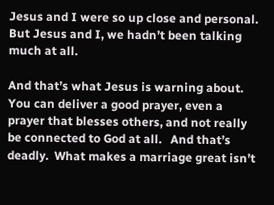Jesus and I were so up close and personal. But Jesus and I, we hadn’t been talking much at all.

And that’s what Jesus is warning about.  You can deliver a good prayer, even a prayer that blesses others, and not really be connected to God at all.   And that’s deadly.  What makes a marriage great isn’t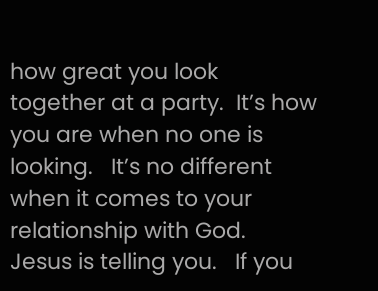how great you look together at a party.  It’s how you are when no one is looking.   It’s no different when it comes to your relationship with God.   Jesus is telling you.   If you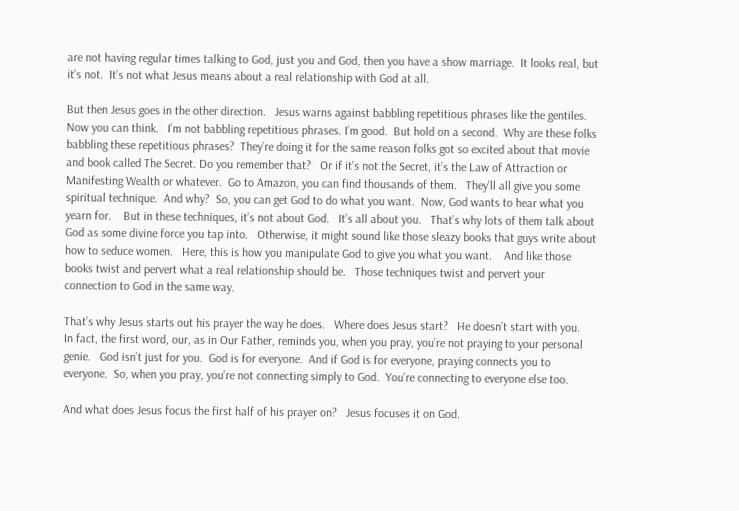are not having regular times talking to God, just you and God, then you have a show marriage.  It looks real, but it’s not.  It’s not what Jesus means about a real relationship with God at all.

But then Jesus goes in the other direction.   Jesus warns against babbling repetitious phrases like the gentiles.   Now you can think.   I’m not babbling repetitious phrases. I’m good.  But hold on a second.  Why are these folks babbling these repetitious phrases?  They’re doing it for the same reason folks got so excited about that movie and book called The Secret. Do you remember that?   Or if it’s not the Secret, it’s the Law of Attraction or Manifesting Wealth or whatever.  Go to Amazon, you can find thousands of them.   They’ll all give you some spiritual technique.  And why?  So, you can get God to do what you want.  Now, God wants to hear what you yearn for.    But in these techniques, it’s not about God.   It’s all about you.   That’s why lots of them talk about God as some divine force you tap into.   Otherwise, it might sound like those sleazy books that guys write about how to seduce women.   Here, this is how you manipulate God to give you what you want.    And like those books twist and pervert what a real relationship should be.   Those techniques twist and pervert your connection to God in the same way.

That’s why Jesus starts out his prayer the way he does.   Where does Jesus start?   He doesn’t start with you.    In fact, the first word, our, as in Our Father, reminds you, when you pray, you’re not praying to your personal genie.   God isn’t just for you.  God is for everyone.  And if God is for everyone, praying connects you to everyone.  So, when you pray, you’re not connecting simply to God.  You’re connecting to everyone else too.

And what does Jesus focus the first half of his prayer on?   Jesus focuses it on God.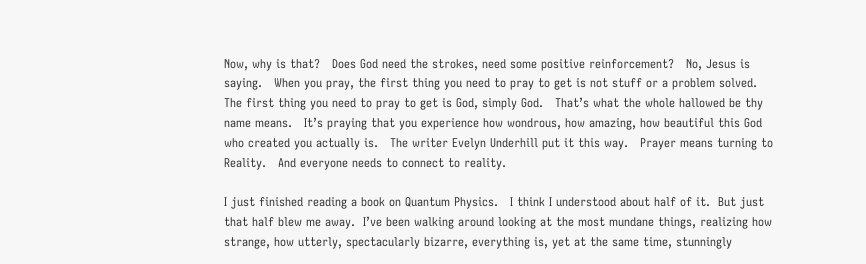Now, why is that?   Does God need the strokes, need some positive reinforcement?   No, Jesus is saying.   When you pray, the first thing you need to pray to get is not stuff or a problem solved.  The first thing you need to pray to get is God, simply God.   That’s what the whole hallowed be thy name means.   It’s praying that you experience how wondrous, how amazing, how beautiful this God who created you actually is.   The writer Evelyn Underhill put it this way.   Prayer means turning to Reality.   And everyone needs to connect to reality.

I just finished reading a book on Quantum Physics.   I think I understood about half of it.  But just that half blew me away.  I’ve been walking around looking at the most mundane things, realizing how strange, how utterly, spectacularly bizarre, everything is, yet at the same time, stunningly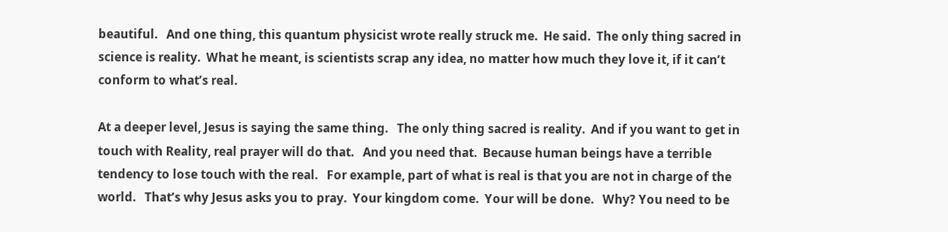beautiful.   And one thing, this quantum physicist wrote really struck me.  He said.  The only thing sacred in science is reality.  What he meant, is scientists scrap any idea, no matter how much they love it, if it can’t conform to what’s real.

At a deeper level, Jesus is saying the same thing.   The only thing sacred is reality.  And if you want to get in touch with Reality, real prayer will do that.   And you need that.  Because human beings have a terrible tendency to lose touch with the real.   For example, part of what is real is that you are not in charge of the world.   That’s why Jesus asks you to pray.  Your kingdom come.  Your will be done.   Why? You need to be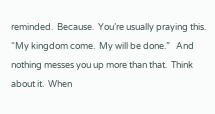reminded.  Because.  You’re usually praying this.  “My kingdom come.  My will be done.”   And nothing messes you up more than that.  Think about it.  When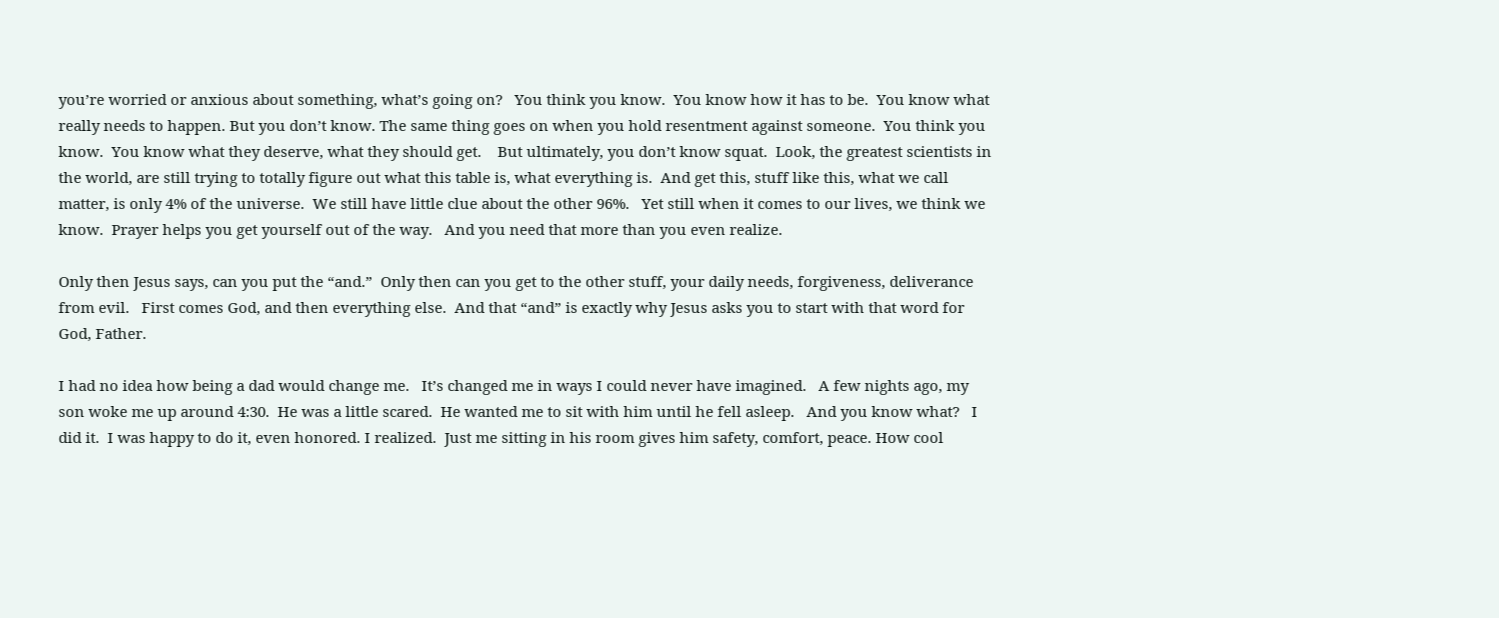you’re worried or anxious about something, what’s going on?   You think you know.  You know how it has to be.  You know what really needs to happen. But you don’t know. The same thing goes on when you hold resentment against someone.  You think you know.  You know what they deserve, what they should get.    But ultimately, you don’t know squat.  Look, the greatest scientists in the world, are still trying to totally figure out what this table is, what everything is.  And get this, stuff like this, what we call matter, is only 4% of the universe.  We still have little clue about the other 96%.   Yet still when it comes to our lives, we think we know.  Prayer helps you get yourself out of the way.   And you need that more than you even realize.

Only then Jesus says, can you put the “and.”  Only then can you get to the other stuff, your daily needs, forgiveness, deliverance from evil.   First comes God, and then everything else.  And that “and” is exactly why Jesus asks you to start with that word for God, Father.

I had no idea how being a dad would change me.   It’s changed me in ways I could never have imagined.   A few nights ago, my son woke me up around 4:30.  He was a little scared.  He wanted me to sit with him until he fell asleep.   And you know what?   I did it.  I was happy to do it, even honored. I realized.  Just me sitting in his room gives him safety, comfort, peace. How cool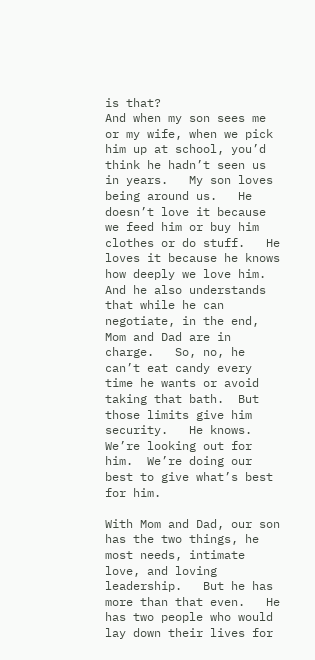is that?
And when my son sees me or my wife, when we pick him up at school, you’d think he hadn’t seen us in years.   My son loves being around us.   He doesn’t love it because we feed him or buy him clothes or do stuff.   He loves it because he knows how deeply we love him.  And he also understands that while he can negotiate, in the end, Mom and Dad are in charge.   So, no, he can’t eat candy every time he wants or avoid taking that bath.  But those limits give him security.   He knows.  We’re looking out for him.  We’re doing our best to give what’s best for him.

With Mom and Dad, our son has the two things, he most needs, intimate love, and loving leadership.   But he has more than that even.   He has two people who would lay down their lives for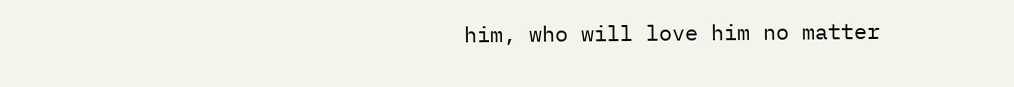him, who will love him no matter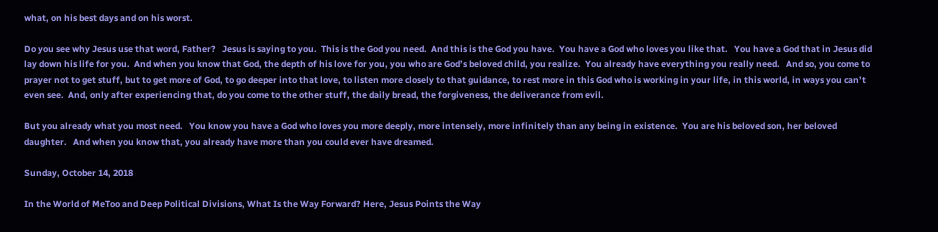what, on his best days and on his worst.

Do you see why Jesus use that word, Father?   Jesus is saying to you.  This is the God you need.  And this is the God you have.  You have a God who loves you like that.   You have a God that in Jesus did lay down his life for you.  And when you know that God, the depth of his love for you, you who are God’s beloved child, you realize.  You already have everything you really need.   And so, you come to prayer not to get stuff, but to get more of God, to go deeper into that love, to listen more closely to that guidance, to rest more in this God who is working in your life, in this world, in ways you can’t even see.  And, only after experiencing that, do you come to the other stuff, the daily bread, the forgiveness, the deliverance from evil.

But you already what you most need.   You know you have a God who loves you more deeply, more intensely, more infinitely than any being in existence.  You are his beloved son, her beloved daughter.   And when you know that, you already have more than you could ever have dreamed.

Sunday, October 14, 2018

In the World of MeToo and Deep Political Divisions, What Is the Way Forward? Here, Jesus Points the Way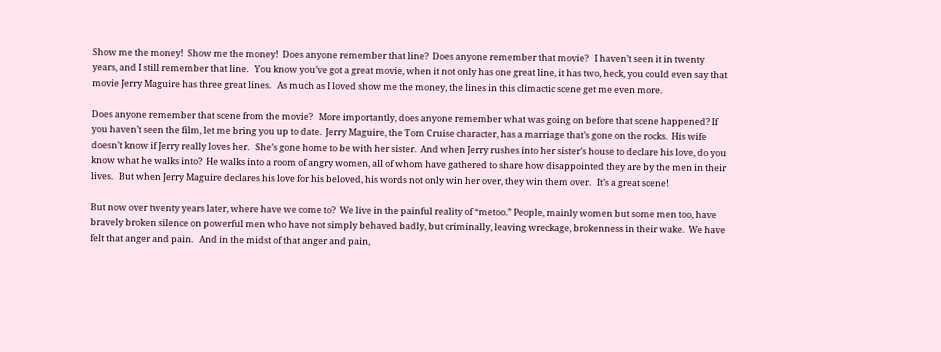Show me the money!  Show me the money!  Does anyone remember that line?  Does anyone remember that movie?   I haven’t seen it in twenty years, and I still remember that line.   You know you’ve got a great movie, when it not only has one great line, it has two, heck, you could even say that movie Jerry Maguire has three great lines.   As much as I loved show me the money, the lines in this climactic scene get me even more.

Does anyone remember that scene from the movie?   More importantly, does anyone remember what was going on before that scene happened? If you haven’t seen the film, let me bring you up to date.  Jerry Maguire, the Tom Cruise character, has a marriage that’s gone on the rocks.  His wife doesn’t know if Jerry really loves her.   She’s gone home to be with her sister.  And when Jerry rushes into her sister’s house to declare his love, do you know what he walks into?  He walks into a room of angry women, all of whom have gathered to share how disappointed they are by the men in their lives.   But when Jerry Maguire declares his love for his beloved, his words not only win her over, they win them over.   It’s a great scene!

But now over twenty years later, where have we come to?  We live in the painful reality of “metoo.” People, mainly women but some men too, have bravely broken silence on powerful men who have not simply behaved badly, but criminally, leaving wreckage, brokenness in their wake.  We have felt that anger and pain.   And in the midst of that anger and pain,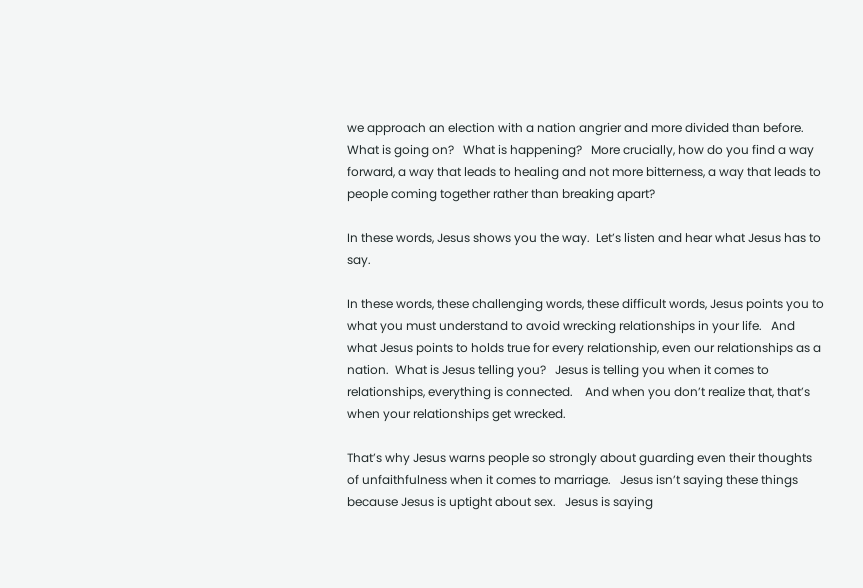we approach an election with a nation angrier and more divided than before.   What is going on?   What is happening?   More crucially, how do you find a way forward, a way that leads to healing and not more bitterness, a way that leads to people coming together rather than breaking apart?

In these words, Jesus shows you the way.  Let’s listen and hear what Jesus has to say.

In these words, these challenging words, these difficult words, Jesus points you to what you must understand to avoid wrecking relationships in your life.   And what Jesus points to holds true for every relationship, even our relationships as a nation.  What is Jesus telling you?   Jesus is telling you when it comes to relationships, everything is connected.    And when you don’t realize that, that’s when your relationships get wrecked.

That’s why Jesus warns people so strongly about guarding even their thoughts of unfaithfulness when it comes to marriage.   Jesus isn’t saying these things because Jesus is uptight about sex.   Jesus is saying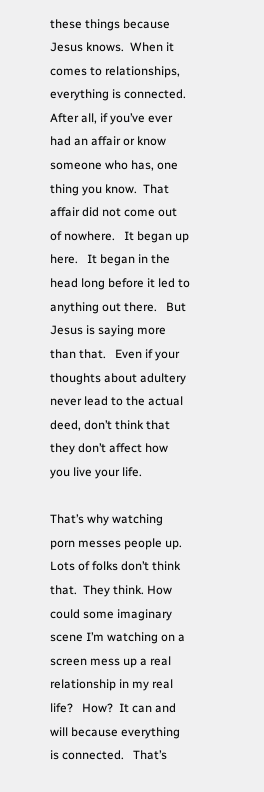these things because Jesus knows.  When it comes to relationships, everything is connected.
After all, if you’ve ever had an affair or know someone who has, one thing you know.  That affair did not come out of nowhere.   It began up here.   It began in the head long before it led to anything out there.   But Jesus is saying more than that.   Even if your thoughts about adultery never lead to the actual deed, don’t think that they don’t affect how you live your life.

That’s why watching porn messes people up.  Lots of folks don’t think that.  They think. How could some imaginary scene I’m watching on a screen mess up a real relationship in my real life?   How?  It can and will because everything is connected.   That’s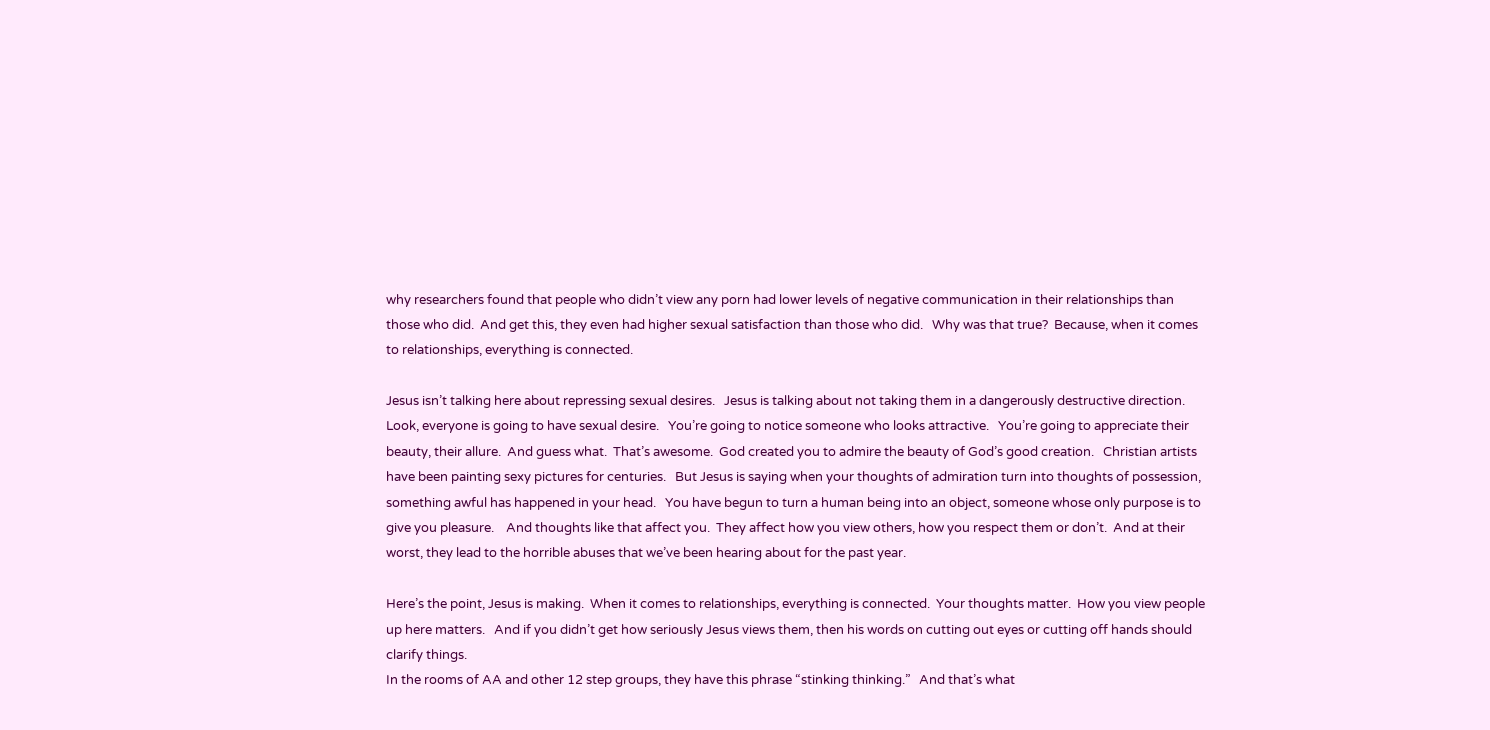why researchers found that people who didn’t view any porn had lower levels of negative communication in their relationships than those who did.  And get this, they even had higher sexual satisfaction than those who did.   Why was that true?  Because, when it comes to relationships, everything is connected.

Jesus isn’t talking here about repressing sexual desires.   Jesus is talking about not taking them in a dangerously destructive direction.   Look, everyone is going to have sexual desire.   You’re going to notice someone who looks attractive.   You’re going to appreciate their beauty, their allure.  And guess what.  That’s awesome.  God created you to admire the beauty of God’s good creation.   Christian artists have been painting sexy pictures for centuries.   But Jesus is saying when your thoughts of admiration turn into thoughts of possession, something awful has happened in your head.   You have begun to turn a human being into an object, someone whose only purpose is to give you pleasure.    And thoughts like that affect you.  They affect how you view others, how you respect them or don’t.  And at their worst, they lead to the horrible abuses that we’ve been hearing about for the past year.

Here’s the point, Jesus is making.  When it comes to relationships, everything is connected.  Your thoughts matter.  How you view people up here matters.   And if you didn’t get how seriously Jesus views them, then his words on cutting out eyes or cutting off hands should clarify things.
In the rooms of AA and other 12 step groups, they have this phrase “stinking thinking.”   And that’s what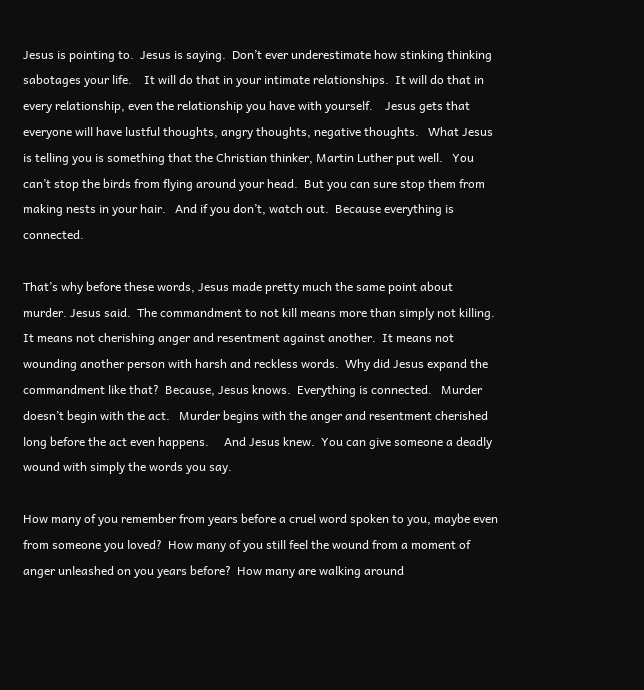Jesus is pointing to.  Jesus is saying.  Don’t ever underestimate how stinking thinking sabotages your life.    It will do that in your intimate relationships.  It will do that in every relationship, even the relationship you have with yourself.    Jesus gets that everyone will have lustful thoughts, angry thoughts, negative thoughts.   What Jesus is telling you is something that the Christian thinker, Martin Luther put well.   You can’t stop the birds from flying around your head.  But you can sure stop them from making nests in your hair.   And if you don’t, watch out.  Because everything is connected.

That’s why before these words, Jesus made pretty much the same point about murder. Jesus said.  The commandment to not kill means more than simply not killing.  It means not cherishing anger and resentment against another.  It means not wounding another person with harsh and reckless words.  Why did Jesus expand the commandment like that?  Because, Jesus knows.  Everything is connected.   Murder doesn’t begin with the act.   Murder begins with the anger and resentment cherished long before the act even happens.     And Jesus knew.  You can give someone a deadly wound with simply the words you say.

How many of you remember from years before a cruel word spoken to you, maybe even from someone you loved?  How many of you still feel the wound from a moment of anger unleashed on you years before?  How many are walking around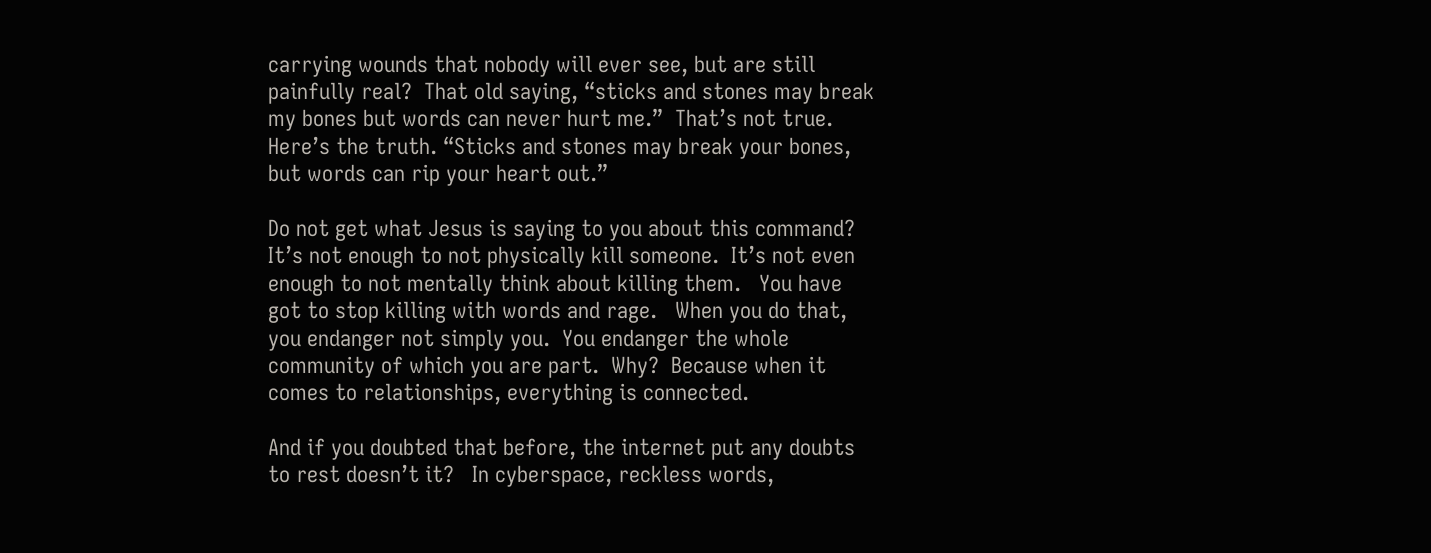carrying wounds that nobody will ever see, but are still painfully real?  That old saying, “sticks and stones may break my bones but words can never hurt me.”  That’s not true.  Here’s the truth. “Sticks and stones may break your bones, but words can rip your heart out.”

Do not get what Jesus is saying to you about this command?  It’s not enough to not physically kill someone.  It’s not even enough to not mentally think about killing them.   You have got to stop killing with words and rage.   When you do that, you endanger not simply you.  You endanger the whole community of which you are part.  Why?  Because when it comes to relationships, everything is connected.

And if you doubted that before, the internet put any doubts to rest doesn’t it?   In cyberspace, reckless words,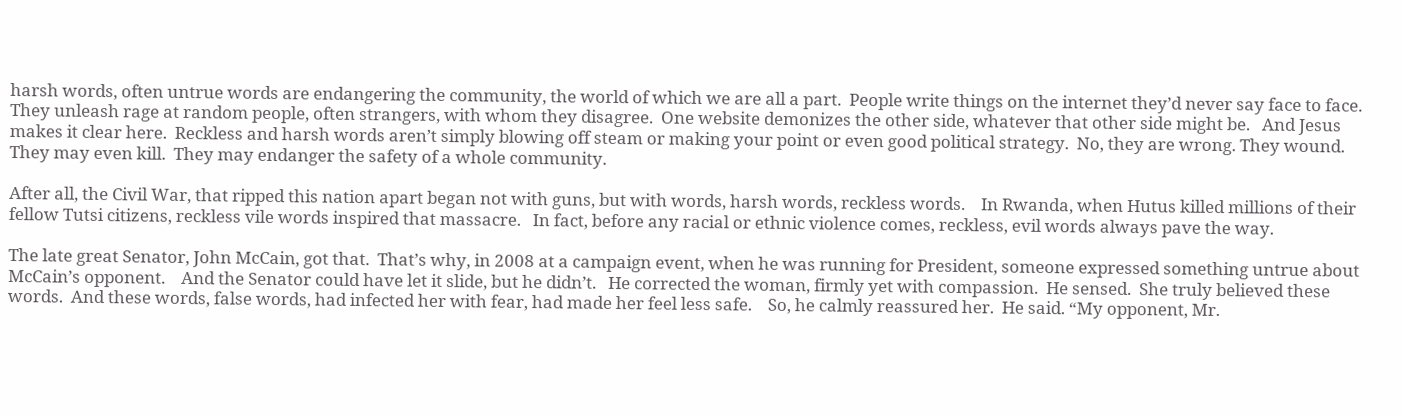harsh words, often untrue words are endangering the community, the world of which we are all a part.  People write things on the internet they’d never say face to face.   They unleash rage at random people, often strangers, with whom they disagree.  One website demonizes the other side, whatever that other side might be.   And Jesus makes it clear here.  Reckless and harsh words aren’t simply blowing off steam or making your point or even good political strategy.  No, they are wrong. They wound.  They may even kill.  They may endanger the safety of a whole community.

After all, the Civil War, that ripped this nation apart began not with guns, but with words, harsh words, reckless words.    In Rwanda, when Hutus killed millions of their fellow Tutsi citizens, reckless vile words inspired that massacre.   In fact, before any racial or ethnic violence comes, reckless, evil words always pave the way.

The late great Senator, John McCain, got that.  That’s why, in 2008 at a campaign event, when he was running for President, someone expressed something untrue about McCain’s opponent.    And the Senator could have let it slide, but he didn’t.   He corrected the woman, firmly yet with compassion.  He sensed.  She truly believed these words.  And these words, false words, had infected her with fear, had made her feel less safe.    So, he calmly reassured her.  He said. “My opponent, Mr.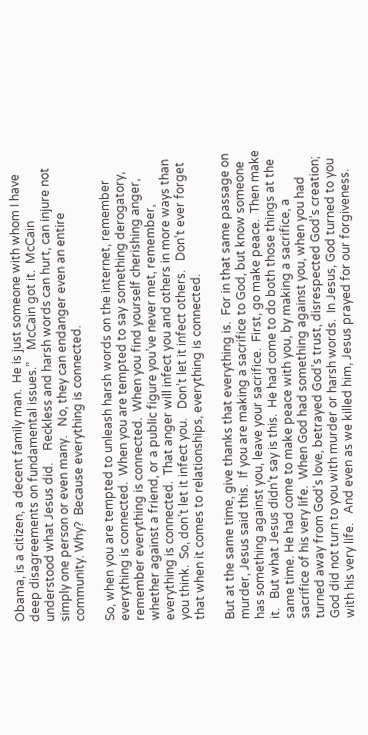Obama, is a citizen, a decent family man.  He is just someone with whom I have deep disagreements on fundamental issues.”    McCain got it.  McCain understood what Jesus did.    Reckless and harsh words can hurt, can injure not simply one person or even many.   No, they can endanger even an entire community. Why?  Because everything is connected.

So, when you are tempted to unleash harsh words on the internet, remember everything is connected.  When you are tempted to say something derogatory, remember everything is connected.  When you find yourself cherishing anger, whether against a friend, or a public figure you’ve never met, remember, everything is connected.  That anger will infect you and others in more ways than you think.  So, don’t let it infect you.   Don’t let it infect others.   Don’t ever forget that when it comes to relationships, everything is connected.

But at the same time, give thanks that everything is.  For in that same passage on murder, Jesus said this.  If you are making a sacrifice to God, but know someone has something against you, leave your sacrifice.  First, go make peace.  Then make it.   But what Jesus didn’t say is this.  He had come to do both those things at the same time. He had come to make peace with you, by making a sacrifice, a sacrifice of his very life.  When God had something against you, when you had turned away from God’s love, betrayed God’s trust, disrespected God’s creation; God did not turn to you with murder or harsh words.  In Jesus, God turned to you with his very life.   And even as we killed him, Jesus prayed for our forgiveness.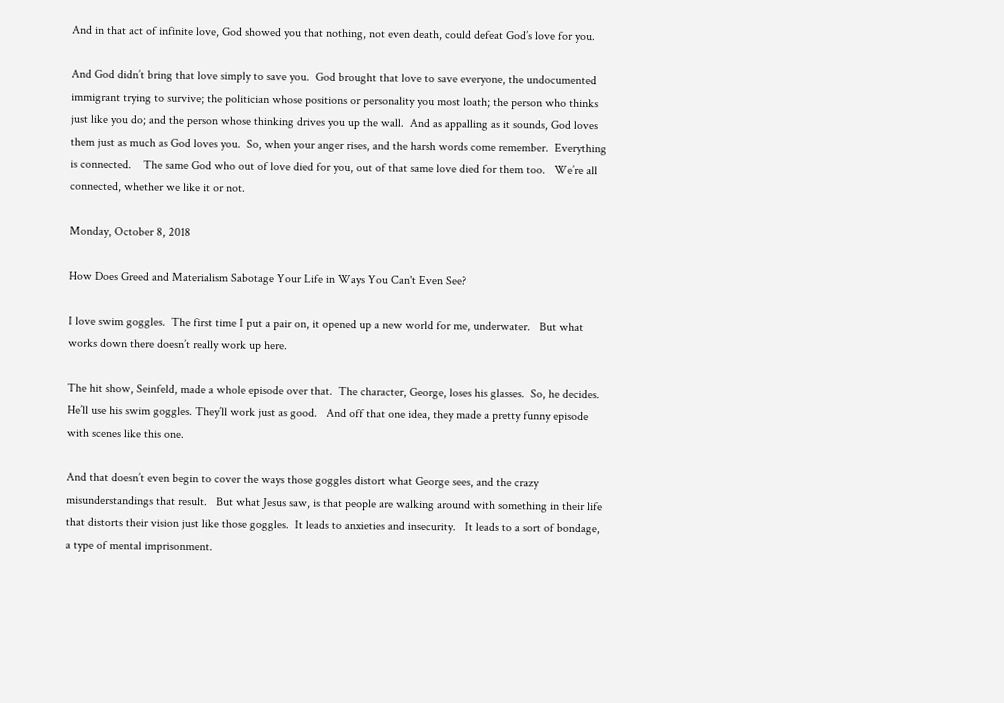And in that act of infinite love, God showed you that nothing, not even death, could defeat God’s love for you.

And God didn’t bring that love simply to save you.  God brought that love to save everyone, the undocumented immigrant trying to survive; the politician whose positions or personality you most loath; the person who thinks just like you do; and the person whose thinking drives you up the wall.  And as appalling as it sounds, God loves them just as much as God loves you.  So, when your anger rises, and the harsh words come remember.  Everything is connected.    The same God who out of love died for you, out of that same love died for them too.   We’re all connected, whether we like it or not.

Monday, October 8, 2018

How Does Greed and Materialism Sabotage Your Life in Ways You Can't Even See?

I love swim goggles.  The first time I put a pair on, it opened up a new world for me, underwater.   But what works down there doesn’t really work up here.

The hit show, Seinfeld, made a whole episode over that.  The character, George, loses his glasses.  So, he decides.  He’ll use his swim goggles. They’ll work just as good.   And off that one idea, they made a pretty funny episode with scenes like this one.

And that doesn’t even begin to cover the ways those goggles distort what George sees, and the crazy misunderstandings that result.   But what Jesus saw, is that people are walking around with something in their life that distorts their vision just like those goggles.  It leads to anxieties and insecurity.   It leads to a sort of bondage, a type of mental imprisonment.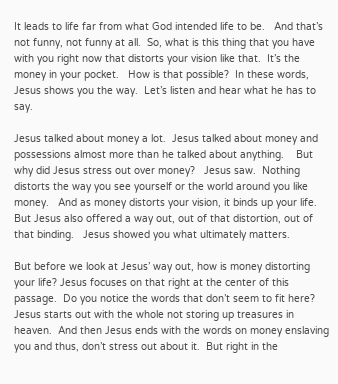It leads to life far from what God intended life to be.   And that’s not funny, not funny at all.  So, what is this thing that you have with you right now that distorts your vision like that.  It’s the money in your pocket.   How is that possible?  In these words, Jesus shows you the way.  Let’s listen and hear what he has to say.

Jesus talked about money a lot.  Jesus talked about money and possessions almost more than he talked about anything.    But why did Jesus stress out over money?   Jesus saw.  Nothing distorts the way you see yourself or the world around you like money.   And as money distorts your vision, it binds up your life.  But Jesus also offered a way out, out of that distortion, out of that binding.   Jesus showed you what ultimately matters.

But before we look at Jesus’ way out, how is money distorting your life? Jesus focuses on that right at the center of this passage.  Do you notice the words that don’t seem to fit here?      Jesus starts out with the whole not storing up treasures in heaven.  And then Jesus ends with the words on money enslaving you and thus, don’t stress out about it.  But right in the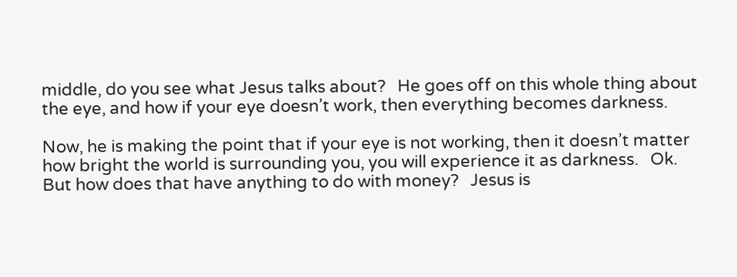middle, do you see what Jesus talks about?   He goes off on this whole thing about the eye, and how if your eye doesn’t work, then everything becomes darkness.

Now, he is making the point that if your eye is not working, then it doesn’t matter how bright the world is surrounding you, you will experience it as darkness.   Ok.  But how does that have anything to do with money?   Jesus is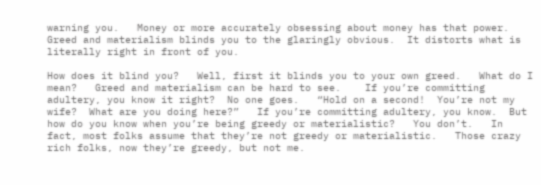warning you.   Money or more accurately obsessing about money has that power.   Greed and materialism blinds you to the glaringly obvious.  It distorts what is literally right in front of you.

How does it blind you?   Well, first it blinds you to your own greed.   What do I mean?   Greed and materialism can be hard to see.    If you’re committing adultery, you know it right?  No one goes.   “Hold on a second!  You’re not my wife?  What are you doing here?”   If you’re committing adultery, you know.  But how do you know when you’re being greedy or materialistic?   You don’t.   In fact, most folks assume that they’re not greedy or materialistic.   Those crazy rich folks, now they’re greedy, but not me.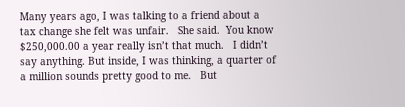Many years ago, I was talking to a friend about a tax change she felt was unfair.   She said.  You know $250,000.00 a year really isn’t that much.   I didn’t say anything. But inside, I was thinking, a quarter of a million sounds pretty good to me.   But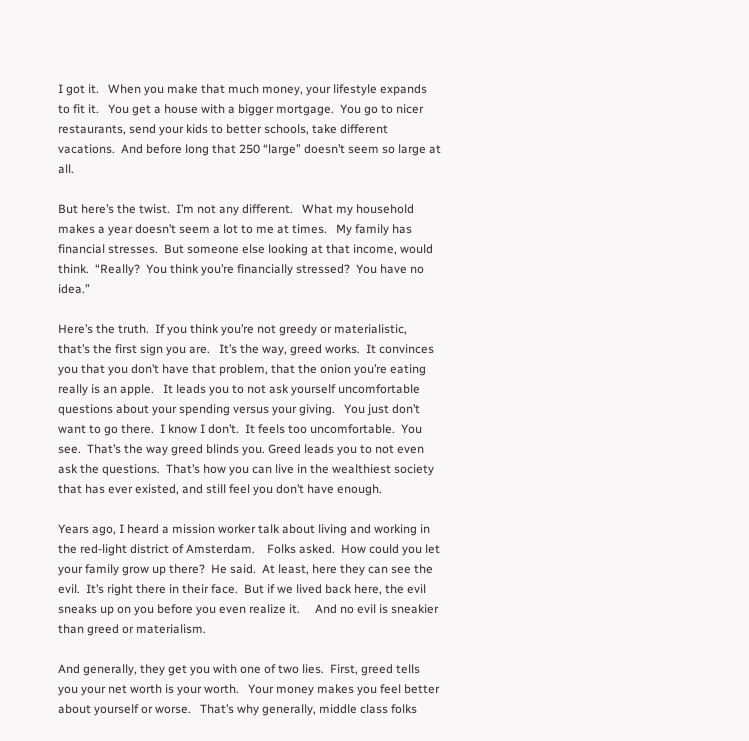I got it.   When you make that much money, your lifestyle expands to fit it.   You get a house with a bigger mortgage.  You go to nicer restaurants, send your kids to better schools, take different vacations.  And before long that 250 “large” doesn’t seem so large at all.

But here’s the twist.  I’m not any different.   What my household makes a year doesn’t seem a lot to me at times.   My family has financial stresses.  But someone else looking at that income, would think.  “Really?  You think you’re financially stressed?  You have no idea.”

Here’s the truth.  If you think you’re not greedy or materialistic, that’s the first sign you are.   It’s the way, greed works.  It convinces you that you don’t have that problem, that the onion you’re eating really is an apple.   It leads you to not ask yourself uncomfortable questions about your spending versus your giving.   You just don’t want to go there.  I know I don’t.  It feels too uncomfortable.  You see.  That’s the way greed blinds you. Greed leads you to not even ask the questions.  That’s how you can live in the wealthiest society that has ever existed, and still feel you don’t have enough.

Years ago, I heard a mission worker talk about living and working in the red-light district of Amsterdam.    Folks asked.  How could you let your family grow up there?  He said.  At least, here they can see the evil.  It’s right there in their face.  But if we lived back here, the evil sneaks up on you before you even realize it.     And no evil is sneakier than greed or materialism.

And generally, they get you with one of two lies.  First, greed tells you your net worth is your worth.   Your money makes you feel better about yourself or worse.   That’s why generally, middle class folks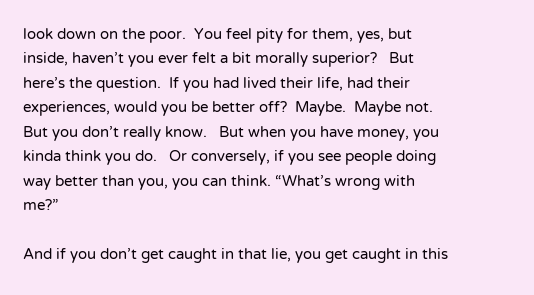look down on the poor.  You feel pity for them, yes, but inside, haven’t you ever felt a bit morally superior?   But here’s the question.  If you had lived their life, had their experiences, would you be better off?  Maybe.  Maybe not.  But you don’t really know.   But when you have money, you kinda think you do.   Or conversely, if you see people doing way better than you, you can think. “What’s wrong with me?”

And if you don’t get caught in that lie, you get caught in this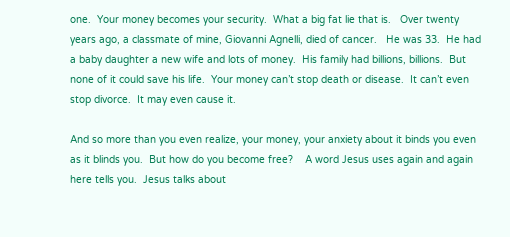one.  Your money becomes your security.  What a big fat lie that is.   Over twenty years ago, a classmate of mine, Giovanni Agnelli, died of cancer.   He was 33.  He had a baby daughter a new wife and lots of money.  His family had billions, billions.  But none of it could save his life.  Your money can’t stop death or disease.  It can’t even stop divorce.  It may even cause it.

And so more than you even realize, your money, your anxiety about it binds you even as it blinds you.  But how do you become free?    A word Jesus uses again and again here tells you.  Jesus talks about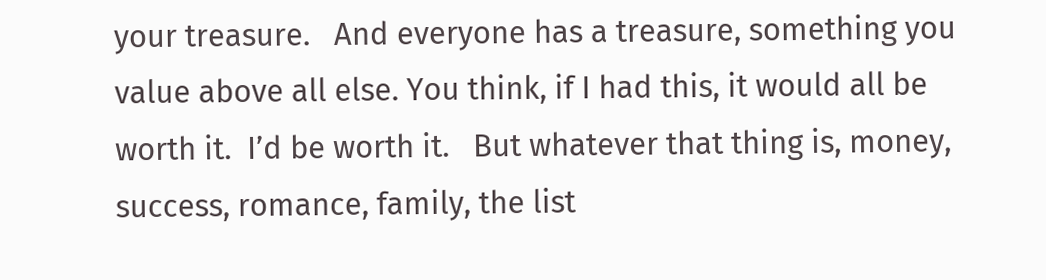your treasure.   And everyone has a treasure, something you value above all else. You think, if I had this, it would all be worth it.  I’d be worth it.   But whatever that thing is, money, success, romance, family, the list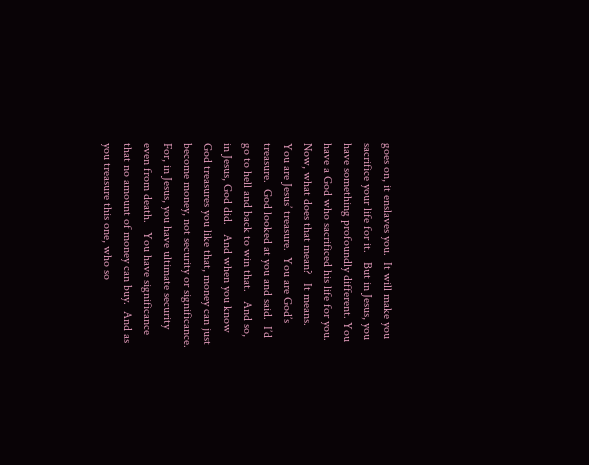goes on, it enslaves you.  It will make you sacrifice your life for it.   But in Jesus, you have something profoundly different. You have a God who sacrificed his life for you.   Now, what does that mean?   It means.  You are Jesus’ treasure.  You are God’s treasure.  God looked at you and said.  I’d go to hell and back to win that.   And so, in Jesus, God did.   And when you know God treasures you like that, money can just become money, not security or significance.  For, in Jesus, you have ultimate security even from death.   You have significance that no amount of money can buy.  And as you treasure this one, who so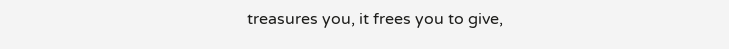treasures you, it frees you to give,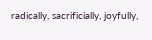radically, sacrificially, joyfully,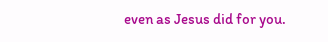even as Jesus did for you.